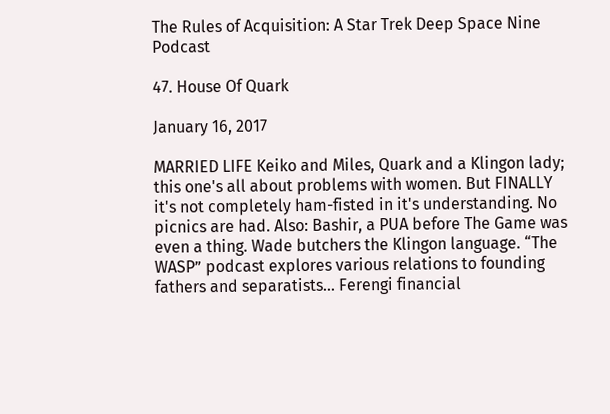The Rules of Acquisition: A Star Trek Deep Space Nine Podcast

47. House Of Quark

January 16, 2017

MARRIED LIFE Keiko and Miles, Quark and a Klingon lady; this one's all about problems with women. But FINALLY it's not completely ham-fisted in it's understanding. No picnics are had. Also: Bashir, a PUA before The Game was even a thing. Wade butchers the Klingon language. “The WASP” podcast explores various relations to founding fathers and separatists… Ferengi financial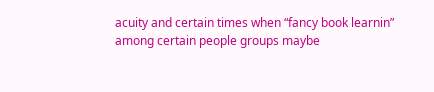acuity and certain times when “fancy book learnin” among certain people groups maybe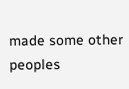made some other peoples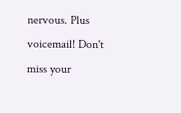nervous. Plus voicemail! Don't miss your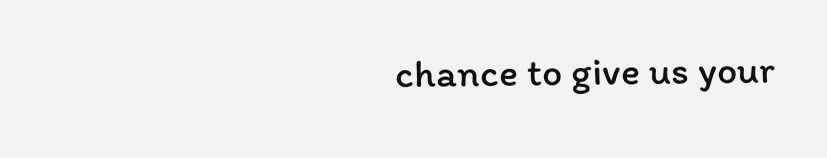chance to give us your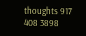thoughts 917 408 3898